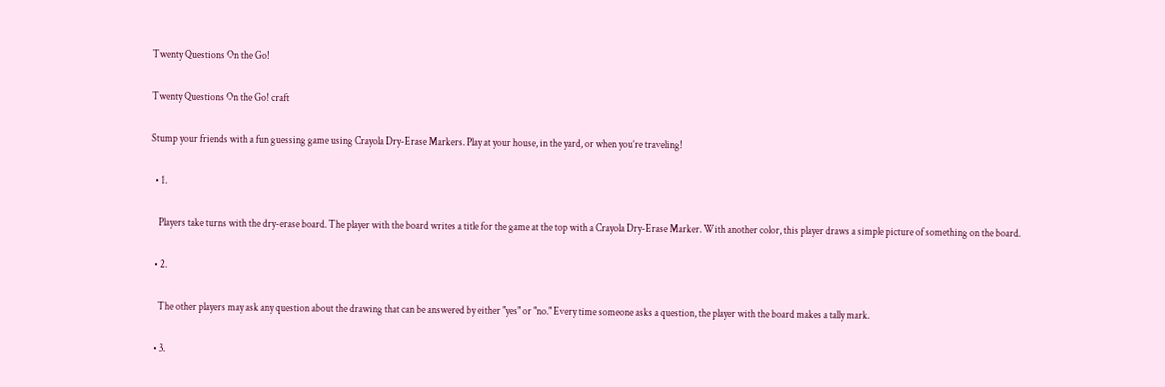Twenty Questions On the Go!

Twenty Questions On the Go! craft

Stump your friends with a fun guessing game using Crayola Dry-Erase Markers. Play at your house, in the yard, or when you’re traveling!

  • 1.

    Players take turns with the dry-erase board. The player with the board writes a title for the game at the top with a Crayola Dry-Erase Marker. With another color, this player draws a simple picture of something on the board.

  • 2.

    The other players may ask any question about the drawing that can be answered by either "yes" or "no." Every time someone asks a question, the player with the board makes a tally mark.

  • 3.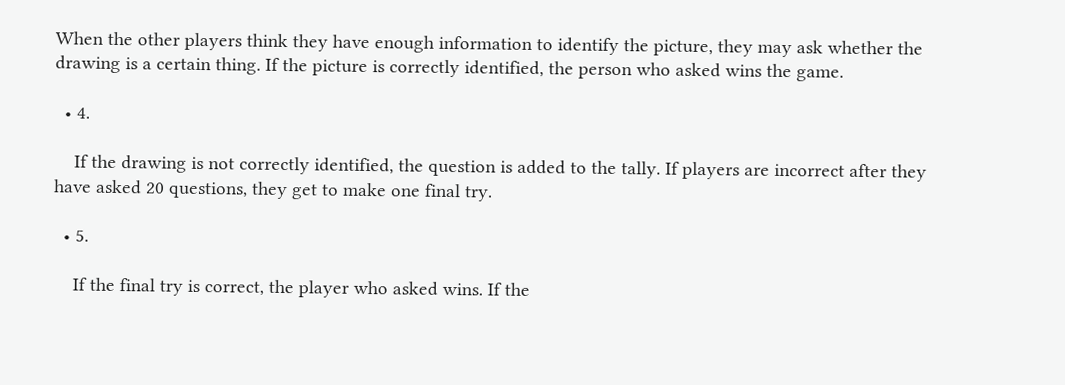When the other players think they have enough information to identify the picture, they may ask whether the drawing is a certain thing. If the picture is correctly identified, the person who asked wins the game.

  • 4.

    If the drawing is not correctly identified, the question is added to the tally. If players are incorrect after they have asked 20 questions, they get to make one final try.

  • 5.

    If the final try is correct, the player who asked wins. If the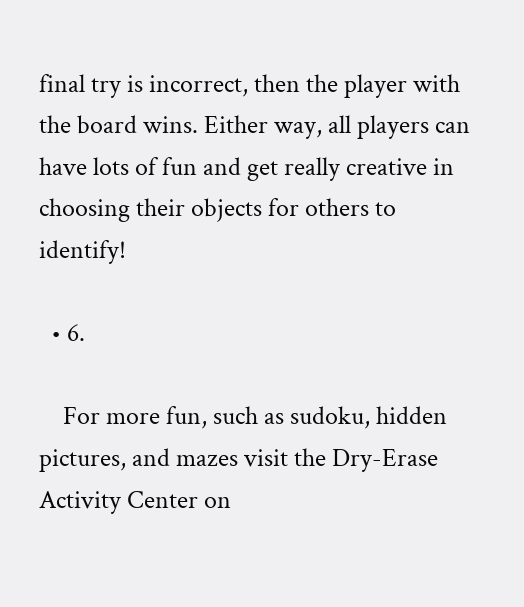final try is incorrect, then the player with the board wins. Either way, all players can have lots of fun and get really creative in choosing their objects for others to identify!

  • 6.

    For more fun, such as sudoku, hidden pictures, and mazes visit the Dry-Erase Activity Center on